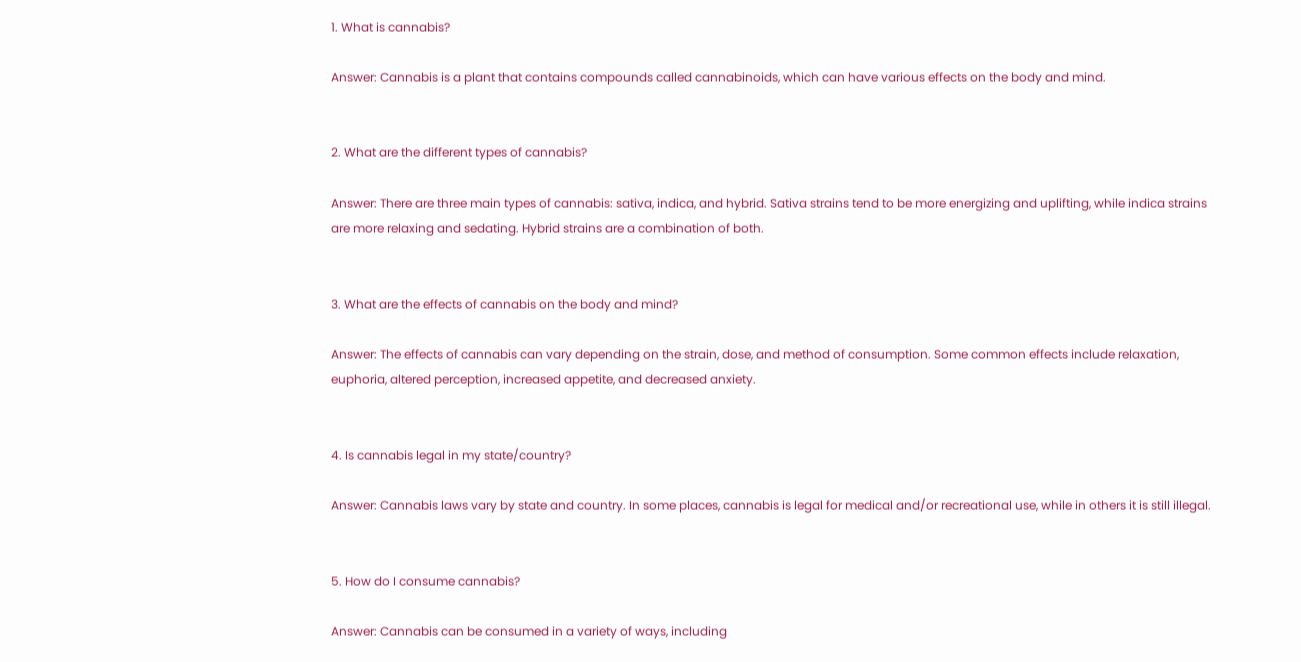1. What is cannabis?

Answer: Cannabis is a plant that contains compounds called cannabinoids, which can have various effects on the body and mind.


2. What are the different types of cannabis?

Answer: There are three main types of cannabis: sativa, indica, and hybrid. Sativa strains tend to be more energizing and uplifting, while indica strains are more relaxing and sedating. Hybrid strains are a combination of both.


3. What are the effects of cannabis on the body and mind?

Answer: The effects of cannabis can vary depending on the strain, dose, and method of consumption. Some common effects include relaxation, euphoria, altered perception, increased appetite, and decreased anxiety.


4. Is cannabis legal in my state/country?

Answer: Cannabis laws vary by state and country. In some places, cannabis is legal for medical and/or recreational use, while in others it is still illegal.


5. How do I consume cannabis?

Answer: Cannabis can be consumed in a variety of ways, including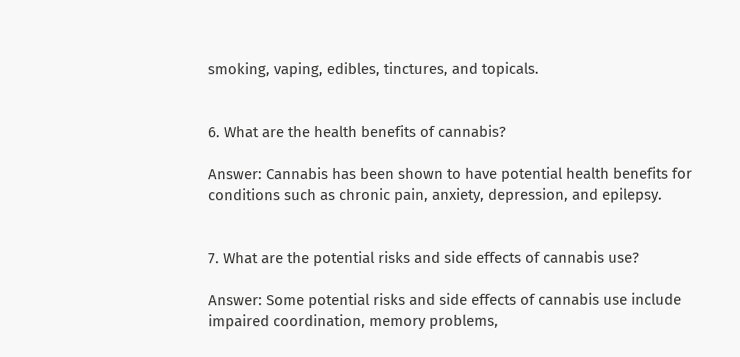smoking, vaping, edibles, tinctures, and topicals.


6. What are the health benefits of cannabis?

Answer: Cannabis has been shown to have potential health benefits for conditions such as chronic pain, anxiety, depression, and epilepsy.


7. What are the potential risks and side effects of cannabis use?

Answer: Some potential risks and side effects of cannabis use include impaired coordination, memory problems,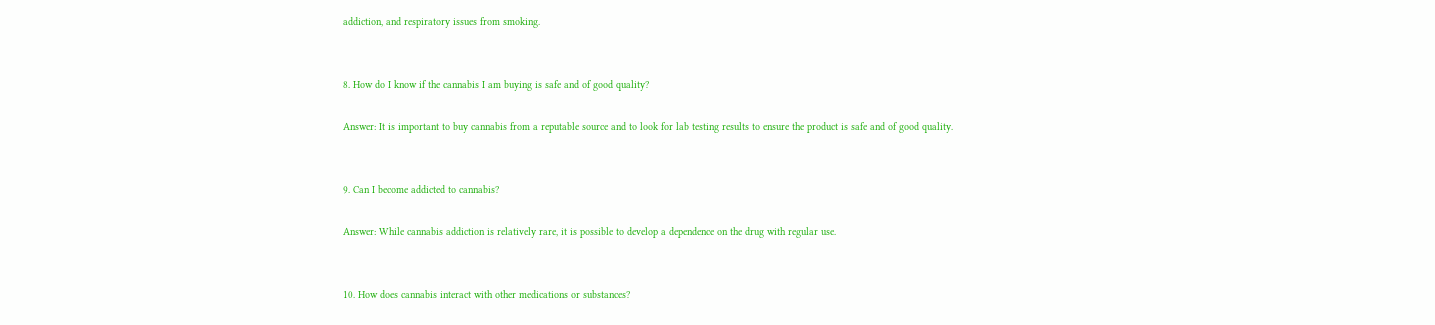addiction, and respiratory issues from smoking.


8. How do I know if the cannabis I am buying is safe and of good quality?

Answer: It is important to buy cannabis from a reputable source and to look for lab testing results to ensure the product is safe and of good quality.


9. Can I become addicted to cannabis?

Answer: While cannabis addiction is relatively rare, it is possible to develop a dependence on the drug with regular use.


10. How does cannabis interact with other medications or substances?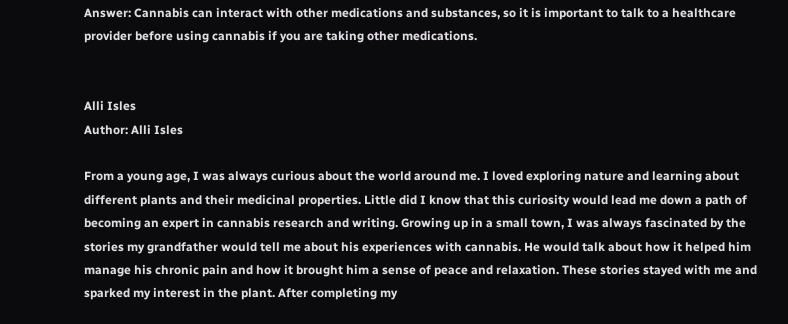Answer: Cannabis can interact with other medications and substances, so it is important to talk to a healthcare provider before using cannabis if you are taking other medications.


Alli Isles
Author: Alli Isles

From a young age, I was always curious about the world around me. I loved exploring nature and learning about different plants and their medicinal properties. Little did I know that this curiosity would lead me down a path of becoming an expert in cannabis research and writing. Growing up in a small town, I was always fascinated by the stories my grandfather would tell me about his experiences with cannabis. He would talk about how it helped him manage his chronic pain and how it brought him a sense of peace and relaxation. These stories stayed with me and sparked my interest in the plant. After completing my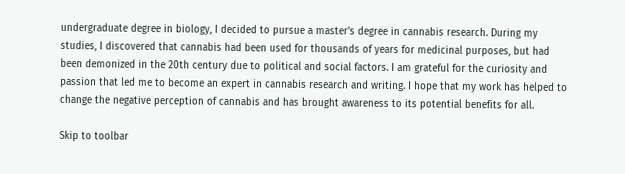undergraduate degree in biology, I decided to pursue a master's degree in cannabis research. During my studies, I discovered that cannabis had been used for thousands of years for medicinal purposes, but had been demonized in the 20th century due to political and social factors. I am grateful for the curiosity and passion that led me to become an expert in cannabis research and writing. I hope that my work has helped to change the negative perception of cannabis and has brought awareness to its potential benefits for all.

Skip to toolbar